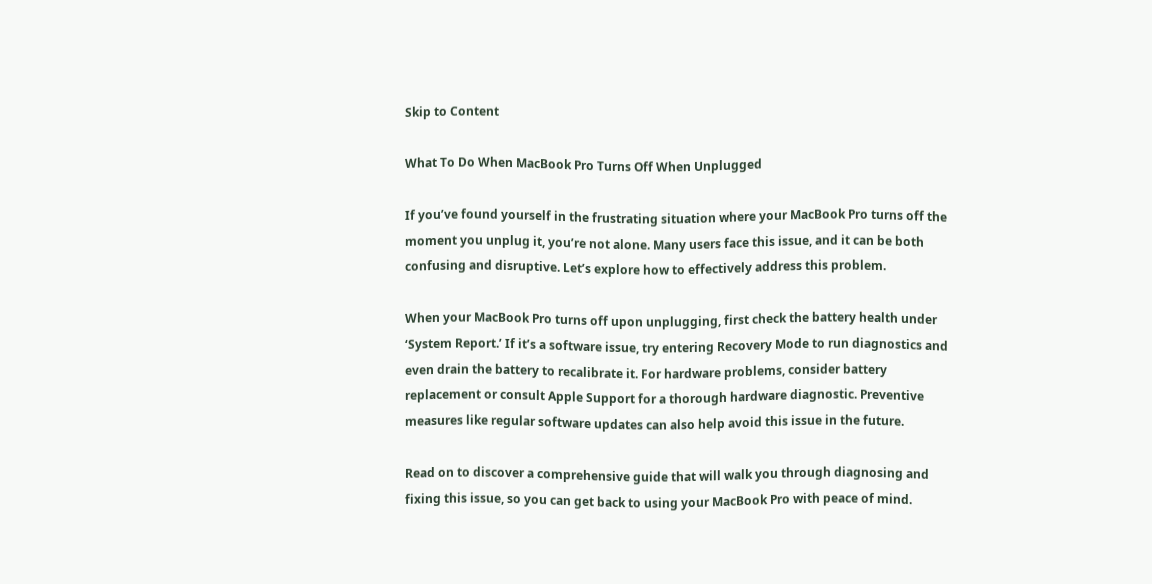Skip to Content

What To Do When MacBook Pro Turns Off When Unplugged

If you’ve found yourself in the frustrating situation where your MacBook Pro turns off the moment you unplug it, you’re not alone. Many users face this issue, and it can be both confusing and disruptive. Let’s explore how to effectively address this problem.

When your MacBook Pro turns off upon unplugging, first check the battery health under ‘System Report.’ If it’s a software issue, try entering Recovery Mode to run diagnostics and even drain the battery to recalibrate it. For hardware problems, consider battery replacement or consult Apple Support for a thorough hardware diagnostic. Preventive measures like regular software updates can also help avoid this issue in the future.

Read on to discover a comprehensive guide that will walk you through diagnosing and fixing this issue, so you can get back to using your MacBook Pro with peace of mind.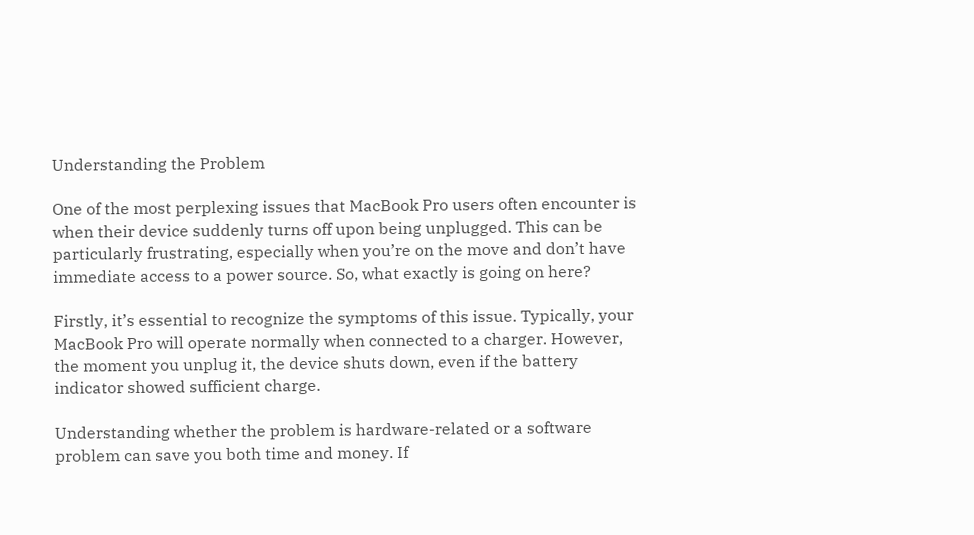Understanding the Problem

One of the most perplexing issues that MacBook Pro users often encounter is when their device suddenly turns off upon being unplugged. This can be particularly frustrating, especially when you’re on the move and don’t have immediate access to a power source. So, what exactly is going on here?

Firstly, it’s essential to recognize the symptoms of this issue. Typically, your MacBook Pro will operate normally when connected to a charger. However, the moment you unplug it, the device shuts down, even if the battery indicator showed sufficient charge.

Understanding whether the problem is hardware-related or a software problem can save you both time and money. If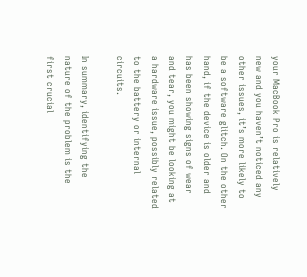your MacBook Pro is relatively new and you haven’t noticed any other issues, it’s more likely to be a software glitch. On the other hand, if the device is older and has been showing signs of wear and tear, you might be looking at a hardware issue, possibly related to the battery or internal circuits.

In summary, identifying the nature of the problem is the first crucial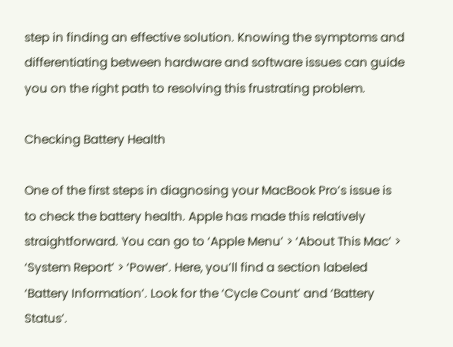step in finding an effective solution. Knowing the symptoms and differentiating between hardware and software issues can guide you on the right path to resolving this frustrating problem.

Checking Battery Health

One of the first steps in diagnosing your MacBook Pro’s issue is to check the battery health. Apple has made this relatively straightforward. You can go to ‘Apple Menu’ > ‘About This Mac’ > ‘System Report’ > ‘Power’. Here, you’ll find a section labeled ‘Battery Information’. Look for the ‘Cycle Count’ and ‘Battery Status’.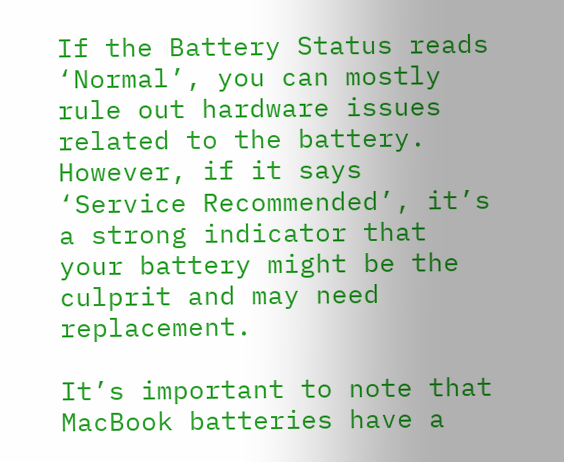If the Battery Status reads ‘Normal’, you can mostly rule out hardware issues related to the battery. However, if it says ‘Service Recommended’, it’s a strong indicator that your battery might be the culprit and may need replacement.

It’s important to note that MacBook batteries have a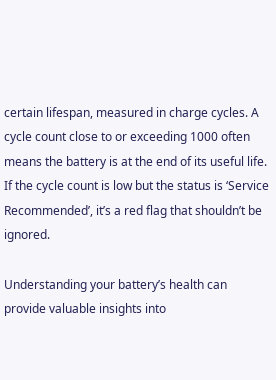certain lifespan, measured in charge cycles. A cycle count close to or exceeding 1000 often means the battery is at the end of its useful life. If the cycle count is low but the status is ‘Service Recommended’, it’s a red flag that shouldn’t be ignored.

Understanding your battery’s health can provide valuable insights into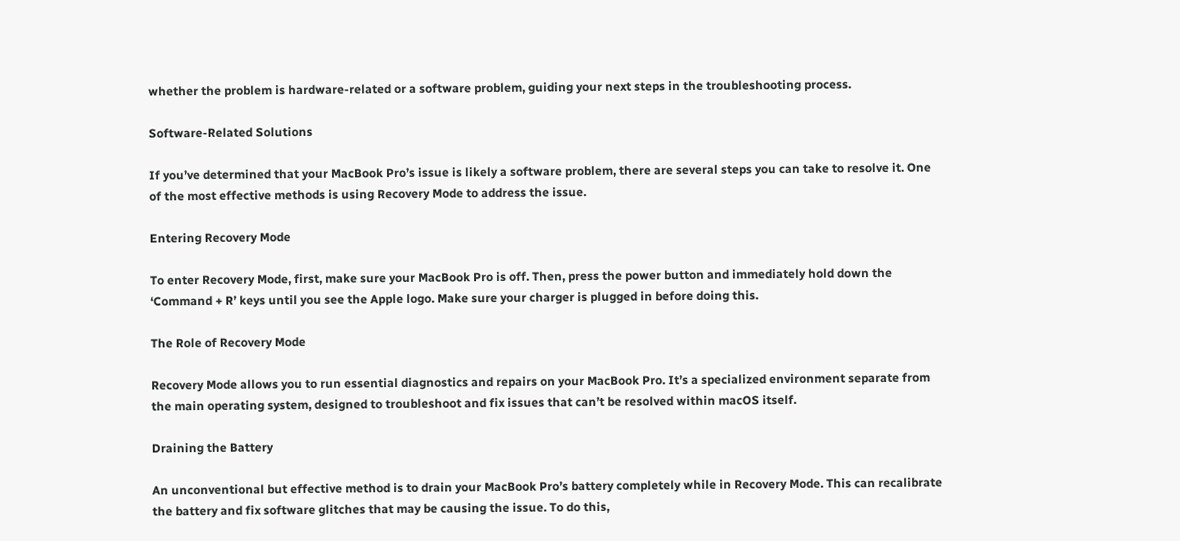whether the problem is hardware-related or a software problem, guiding your next steps in the troubleshooting process.

Software-Related Solutions

If you’ve determined that your MacBook Pro’s issue is likely a software problem, there are several steps you can take to resolve it. One of the most effective methods is using Recovery Mode to address the issue.

Entering Recovery Mode

To enter Recovery Mode, first, make sure your MacBook Pro is off. Then, press the power button and immediately hold down the ‘Command + R’ keys until you see the Apple logo. Make sure your charger is plugged in before doing this.

The Role of Recovery Mode

Recovery Mode allows you to run essential diagnostics and repairs on your MacBook Pro. It’s a specialized environment separate from the main operating system, designed to troubleshoot and fix issues that can’t be resolved within macOS itself.

Draining the Battery

An unconventional but effective method is to drain your MacBook Pro’s battery completely while in Recovery Mode. This can recalibrate the battery and fix software glitches that may be causing the issue. To do this,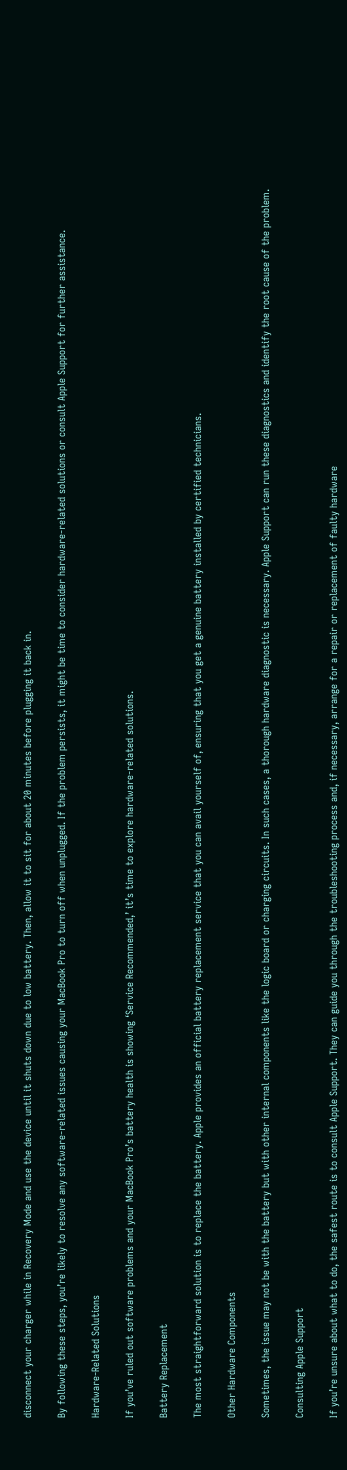disconnect your charger while in Recovery Mode and use the device until it shuts down due to low battery. Then, allow it to sit for about 20 minutes before plugging it back in.

By following these steps, you’re likely to resolve any software-related issues causing your MacBook Pro to turn off when unplugged. If the problem persists, it might be time to consider hardware-related solutions or consult Apple Support for further assistance.

Hardware-Related Solutions

If you’ve ruled out software problems and your MacBook Pro’s battery health is showing ‘Service Recommended,’ it’s time to explore hardware-related solutions.

Battery Replacement

The most straightforward solution is to replace the battery. Apple provides an official battery replacement service that you can avail yourself of, ensuring that you get a genuine battery installed by certified technicians.

Other Hardware Components

Sometimes, the issue may not be with the battery but with other internal components like the logic board or charging circuits. In such cases, a thorough hardware diagnostic is necessary. Apple Support can run these diagnostics and identify the root cause of the problem.

Consulting Apple Support

If you’re unsure about what to do, the safest route is to consult Apple Support. They can guide you through the troubleshooting process and, if necessary, arrange for a repair or replacement of faulty hardware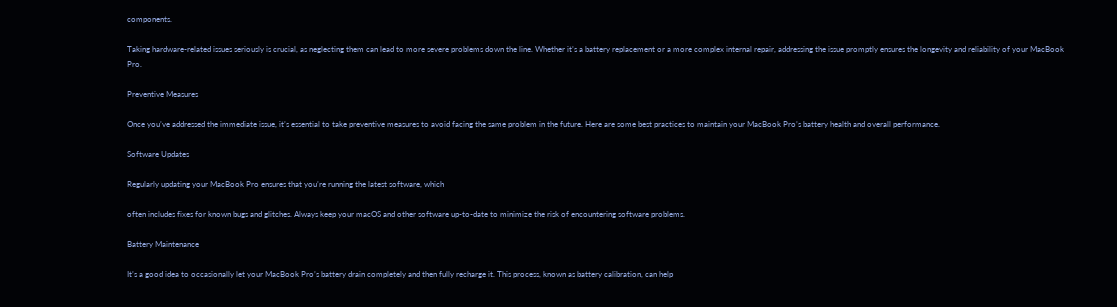components.

Taking hardware-related issues seriously is crucial, as neglecting them can lead to more severe problems down the line. Whether it’s a battery replacement or a more complex internal repair, addressing the issue promptly ensures the longevity and reliability of your MacBook Pro.

Preventive Measures

Once you’ve addressed the immediate issue, it’s essential to take preventive measures to avoid facing the same problem in the future. Here are some best practices to maintain your MacBook Pro’s battery health and overall performance.

Software Updates

Regularly updating your MacBook Pro ensures that you’re running the latest software, which

often includes fixes for known bugs and glitches. Always keep your macOS and other software up-to-date to minimize the risk of encountering software problems.

Battery Maintenance

It’s a good idea to occasionally let your MacBook Pro’s battery drain completely and then fully recharge it. This process, known as battery calibration, can help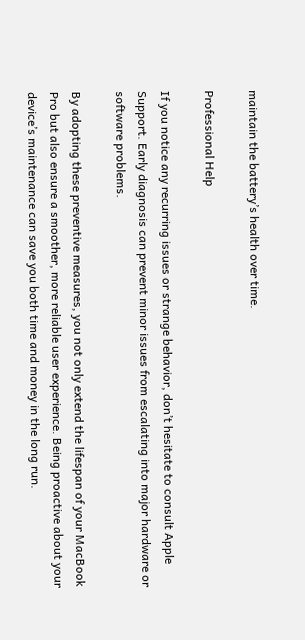maintain the battery’s health over time.

Professional Help

If you notice any recurring issues or strange behavior, don’t hesitate to consult Apple Support. Early diagnosis can prevent minor issues from escalating into major hardware or software problems.

By adopting these preventive measures, you not only extend the lifespan of your MacBook Pro but also ensure a smoother, more reliable user experience. Being proactive about your device’s maintenance can save you both time and money in the long run.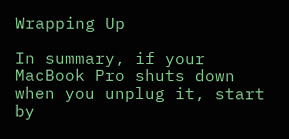Wrapping Up

In summary, if your MacBook Pro shuts down when you unplug it, start by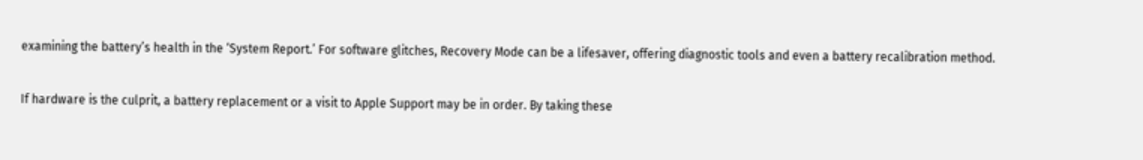examining the battery’s health in the ‘System Report.’ For software glitches, Recovery Mode can be a lifesaver, offering diagnostic tools and even a battery recalibration method.

If hardware is the culprit, a battery replacement or a visit to Apple Support may be in order. By taking these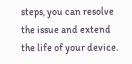steps, you can resolve the issue and extend the life of your device.